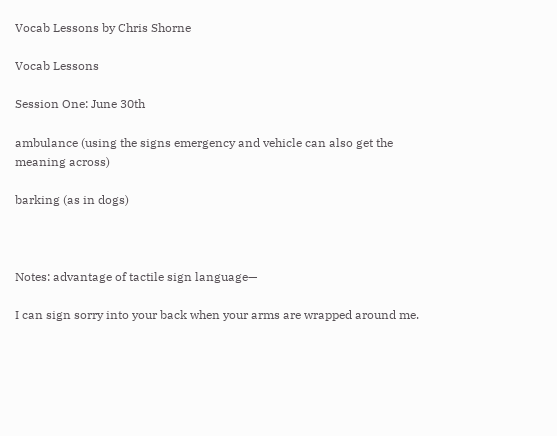Vocab Lessons by Chris Shorne

Vocab Lessons

Session One: June 30th

ambulance (using the signs emergency and vehicle can also get the meaning across)

barking (as in dogs)



Notes: advantage of tactile sign language—

I can sign sorry into your back when your arms are wrapped around me.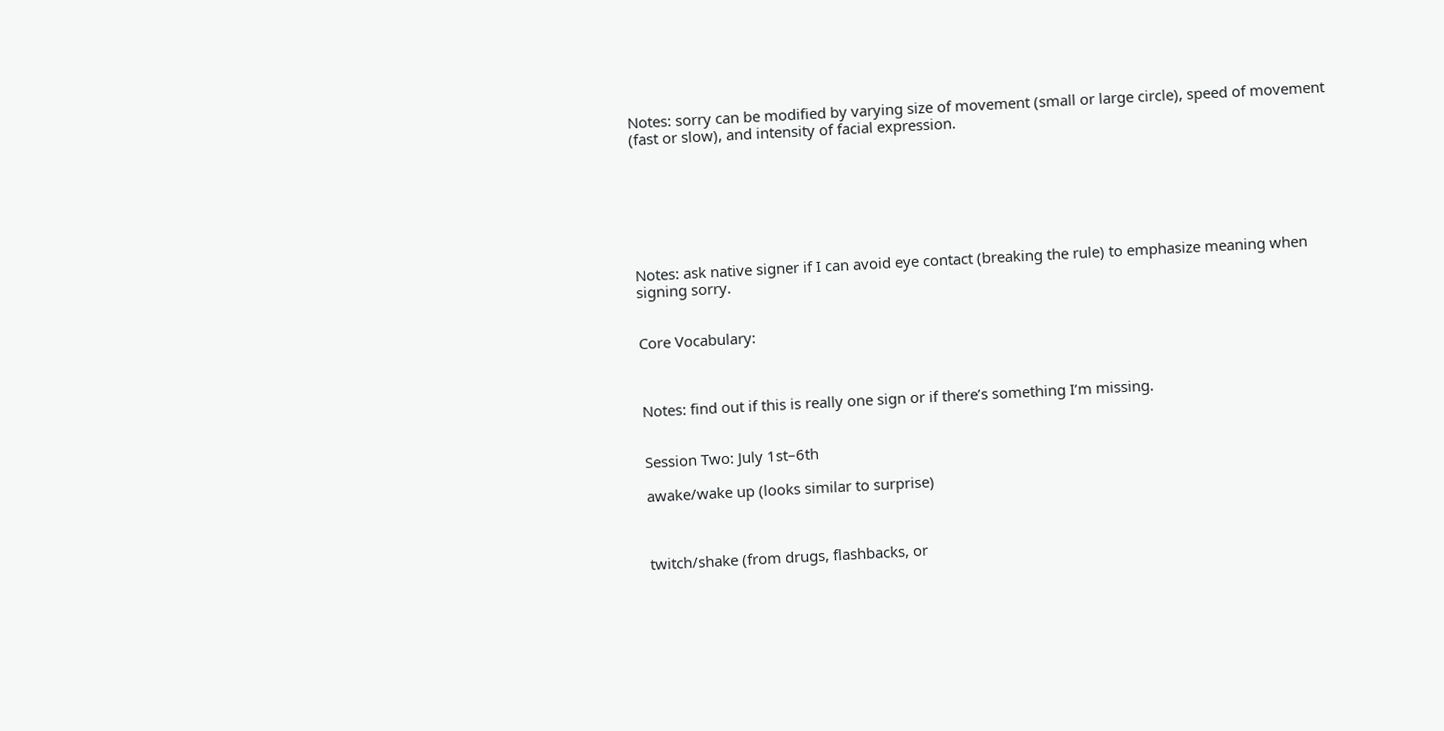Notes: sorry can be modified by varying size of movement (small or large circle), speed of movement (fast or slow), and intensity of facial expression.







Notes: ask native signer if I can avoid eye contact (breaking the rule) to emphasize meaning when signing sorry.


Core Vocabulary:



Notes: find out if this is really one sign or if there’s something I’m missing.


Session Two: July 1st–6th

awake/wake up (looks similar to surprise)



twitch/shake (from drugs, flashbacks, or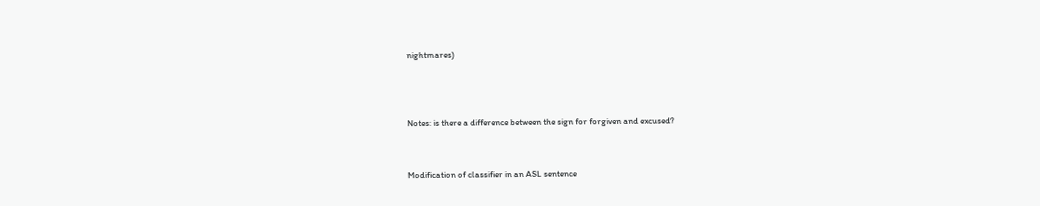nightmares)



Notes: is there a difference between the sign for forgiven and excused?


Modification of classifier in an ASL sentence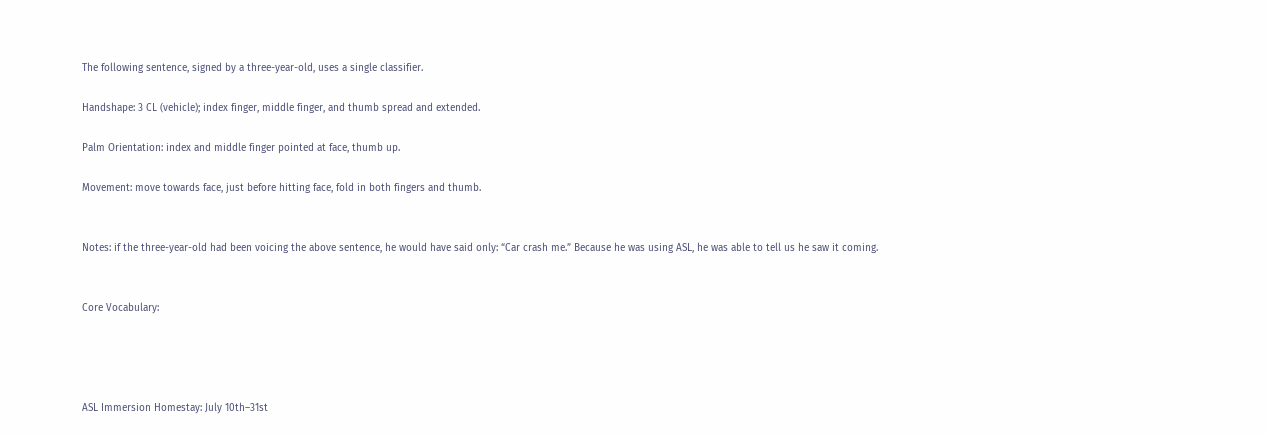The following sentence, signed by a three-year-old, uses a single classifier.

Handshape: 3 CL (vehicle); index finger, middle finger, and thumb spread and extended.

Palm Orientation: index and middle finger pointed at face, thumb up.

Movement: move towards face, just before hitting face, fold in both fingers and thumb.


Notes: if the three-year-old had been voicing the above sentence, he would have said only: “Car crash me.” Because he was using ASL, he was able to tell us he saw it coming.


Core Vocabulary:




ASL Immersion Homestay: July 10th–31st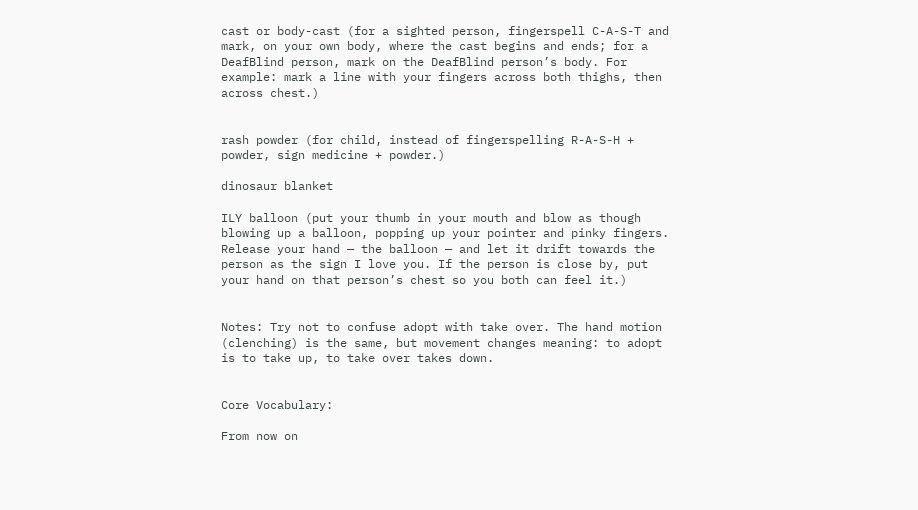cast or body-cast (for a sighted person, fingerspell C-A-S-T and mark, on your own body, where the cast begins and ends; for a DeafBlind person, mark on the DeafBlind person’s body. For example: mark a line with your fingers across both thighs, then across chest.)


rash powder (for child, instead of fingerspelling R-A-S-H + powder, sign medicine + powder.)

dinosaur blanket

ILY balloon (put your thumb in your mouth and blow as though blowing up a balloon, popping up your pointer and pinky fingers. Release your hand — the balloon — and let it drift towards the person as the sign I love you. If the person is close by, put your hand on that person’s chest so you both can feel it.)


Notes: Try not to confuse adopt with take over. The hand motion (clenching) is the same, but movement changes meaning: to adopt is to take up, to take over takes down.


Core Vocabulary:

From now on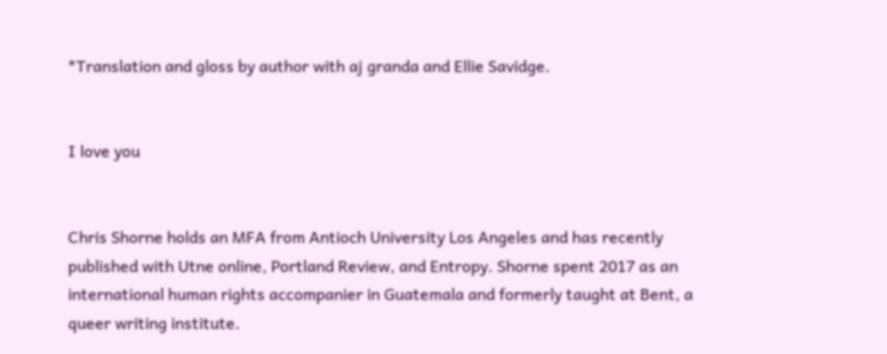*Translation and gloss by author with aj granda and Ellie Savidge.


I love you


Chris Shorne holds an MFA from Antioch University Los Angeles and has recently published with Utne online, Portland Review, and Entropy. Shorne spent 2017 as an international human rights accompanier in Guatemala and formerly taught at Bent, a queer writing institute.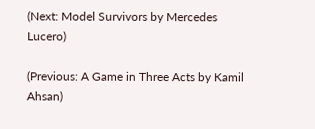(Next: Model Survivors by Mercedes Lucero)

(Previous: A Game in Three Acts by Kamil Ahsan)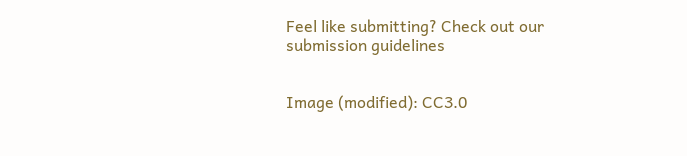Feel like submitting? Check out our submission guidelines


Image (modified): CC3.0